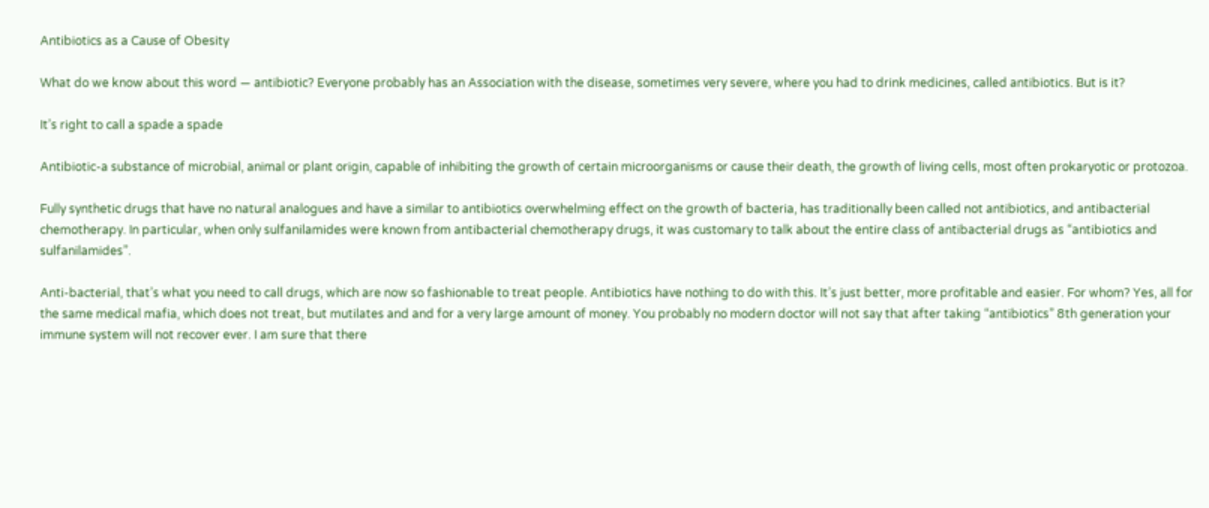Antibiotics as a Cause of Obesity

What do we know about this word — antibiotic? Everyone probably has an Association with the disease, sometimes very severe, where you had to drink medicines, called antibiotics. But is it?

It’s right to call a spade a spade

Antibiotic-a substance of microbial, animal or plant origin, capable of inhibiting the growth of certain microorganisms or cause their death, the growth of living cells, most often prokaryotic or protozoa.

Fully synthetic drugs that have no natural analogues and have a similar to antibiotics overwhelming effect on the growth of bacteria, has traditionally been called not antibiotics, and antibacterial chemotherapy. In particular, when only sulfanilamides were known from antibacterial chemotherapy drugs, it was customary to talk about the entire class of antibacterial drugs as “antibiotics and sulfanilamides”.

Anti-bacterial, that’s what you need to call drugs, which are now so fashionable to treat people. Antibiotics have nothing to do with this. It’s just better, more profitable and easier. For whom? Yes, all for the same medical mafia, which does not treat, but mutilates and and for a very large amount of money. You probably no modern doctor will not say that after taking “antibiotics” 8th generation your immune system will not recover ever. I am sure that there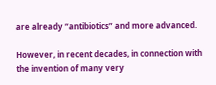are already “antibiotics” and more advanced.

However, in recent decades, in connection with the invention of many very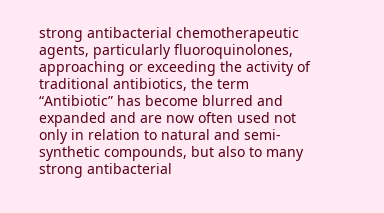strong antibacterial chemotherapeutic agents, particularly fluoroquinolones, approaching or exceeding the activity of traditional antibiotics, the term “Antibiotic” has become blurred and expanded and are now often used not only in relation to natural and semi-synthetic compounds, but also to many strong antibacterial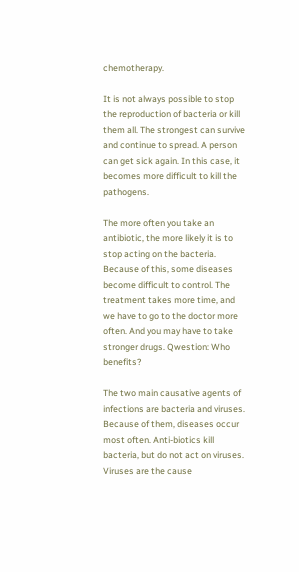chemotherapy.

It is not always possible to stop the reproduction of bacteria or kill them all. The strongest can survive and continue to spread. A person can get sick again. In this case, it becomes more difficult to kill the pathogens.

The more often you take an antibiotic, the more likely it is to stop acting on the bacteria. Because of this, some diseases become difficult to control. The treatment takes more time, and we have to go to the doctor more often. And you may have to take stronger drugs. Qwestion: Who benefits?

The two main causative agents of infections are bacteria and viruses. Because of them, diseases occur most often. Anti-biotics kill bacteria, but do not act on viruses. Viruses are the cause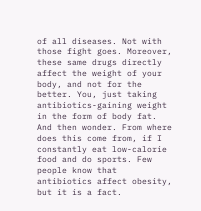of all diseases. Not with those fight goes. Moreover, these same drugs directly affect the weight of your body, and not for the better. You, just taking antibiotics-gaining weight in the form of body fat. And then wonder. From where does this come from, if I constantly eat low-calorie food and do sports. Few people know that antibiotics affect obesity, but it is a fact.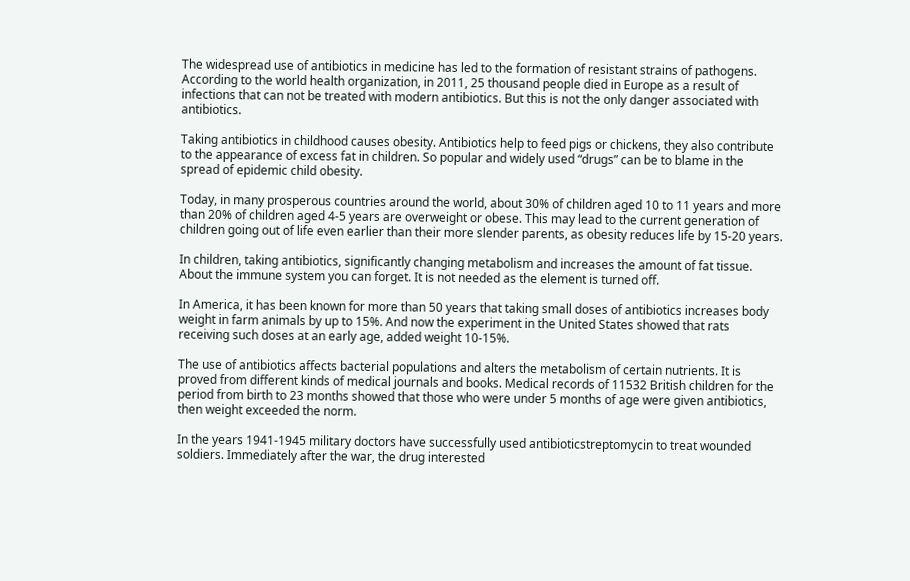The widespread use of antibiotics in medicine has led to the formation of resistant strains of pathogens. According to the world health organization, in 2011, 25 thousand people died in Europe as a result of infections that can not be treated with modern antibiotics. But this is not the only danger associated with antibiotics.

Taking antibiotics in childhood causes obesity. Antibiotics help to feed pigs or chickens, they also contribute to the appearance of excess fat in children. So popular and widely used “drugs” can be to blame in the spread of epidemic child obesity.

Today, in many prosperous countries around the world, about 30% of children aged 10 to 11 years and more than 20% of children aged 4-5 years are overweight or obese. This may lead to the current generation of children going out of life even earlier than their more slender parents, as obesity reduces life by 15-20 years.

In children, taking antibiotics, significantly changing metabolism and increases the amount of fat tissue. About the immune system you can forget. It is not needed as the element is turned off.

In America, it has been known for more than 50 years that taking small doses of antibiotics increases body weight in farm animals by up to 15%. And now the experiment in the United States showed that rats receiving such doses at an early age, added weight 10-15%.

The use of antibiotics affects bacterial populations and alters the metabolism of certain nutrients. It is proved from different kinds of medical journals and books. Medical records of 11532 British children for the period from birth to 23 months showed that those who were under 5 months of age were given antibiotics, then weight exceeded the norm.

In the years 1941-1945 military doctors have successfully used antibioticstreptomycin to treat wounded soldiers. Immediately after the war, the drug interested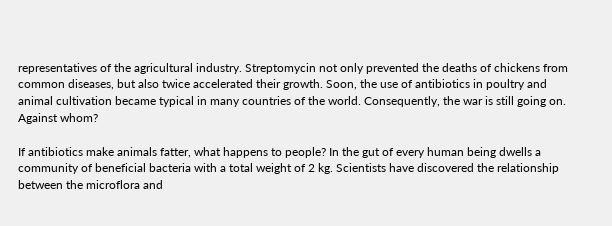representatives of the agricultural industry. Streptomycin not only prevented the deaths of chickens from common diseases, but also twice accelerated their growth. Soon, the use of antibiotics in poultry and animal cultivation became typical in many countries of the world. Consequently, the war is still going on. Against whom?

If antibiotics make animals fatter, what happens to people? In the gut of every human being dwells a community of beneficial bacteria with a total weight of 2 kg. Scientists have discovered the relationship between the microflora and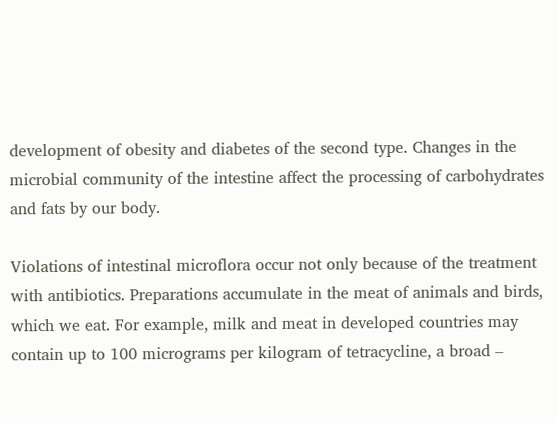development of obesity and diabetes of the second type. Changes in the microbial community of the intestine affect the processing of carbohydrates and fats by our body.

Violations of intestinal microflora occur not only because of the treatment with antibiotics. Preparations accumulate in the meat of animals and birds, which we eat. For example, milk and meat in developed countries may contain up to 100 micrograms per kilogram of tetracycline, a broad –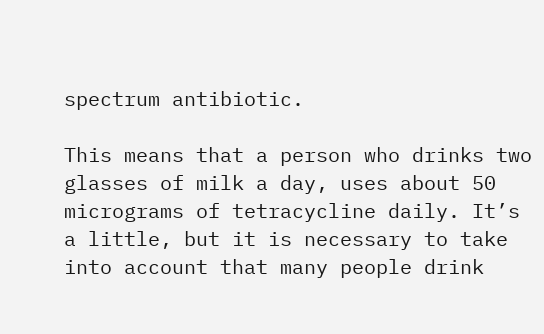spectrum antibiotic.

This means that a person who drinks two glasses of milk a day, uses about 50 micrograms of tetracycline daily. It’s a little, but it is necessary to take into account that many people drink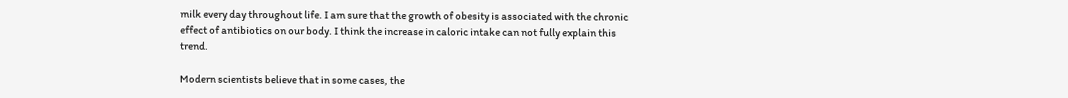milk every day throughout life. I am sure that the growth of obesity is associated with the chronic effect of antibiotics on our body. I think the increase in caloric intake can not fully explain this trend.

Modern scientists believe that in some cases, the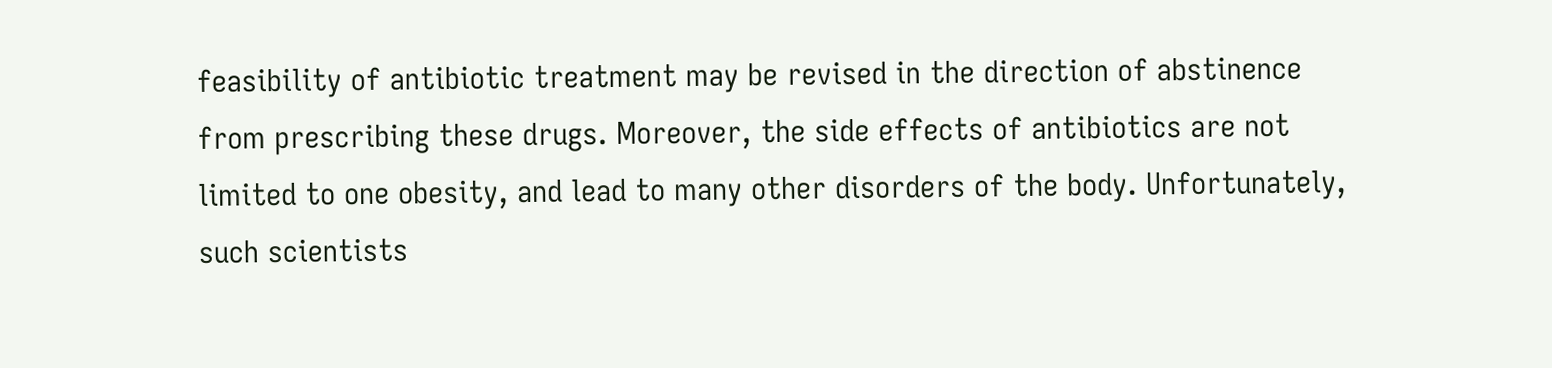feasibility of antibiotic treatment may be revised in the direction of abstinence from prescribing these drugs. Moreover, the side effects of antibiotics are not limited to one obesity, and lead to many other disorders of the body. Unfortunately, such scientists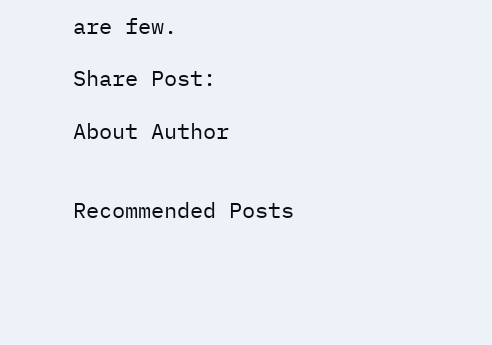are few.

Share Post:

About Author


Recommended Posts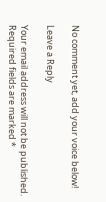No comment yet, add your voice below!

Leave a Reply

Your email address will not be published. Required fields are marked *